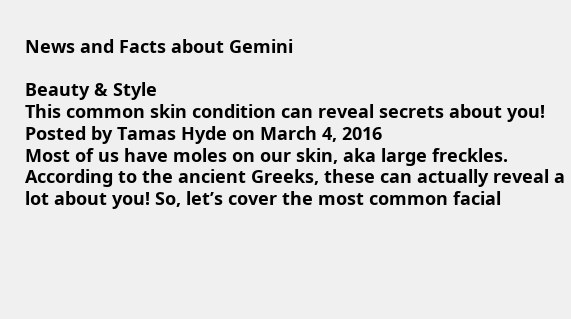News and Facts about Gemini

Beauty & Style
This common skin condition can reveal secrets about you!
Posted by Tamas Hyde on March 4, 2016
Most of us have moles on our skin, aka large freckles. According to the ancient Greeks, these can actually reveal a lot about you! So, let’s cover the most common facial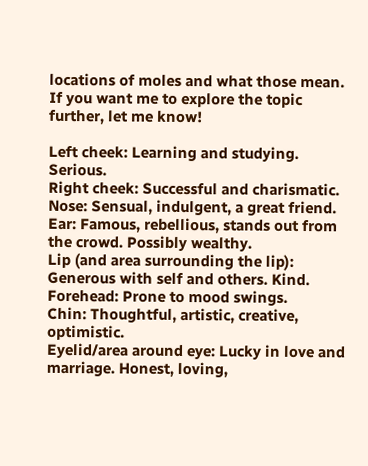locations of moles and what those mean. If you want me to explore the topic further, let me know!

Left cheek: Learning and studying. Serious.
Right cheek: Successful and charismatic.
Nose: Sensual, indulgent, a great friend.
Ear: Famous, rebellious, stands out from the crowd. Possibly wealthy.
Lip (and area surrounding the lip): Generous with self and others. Kind.
Forehead: Prone to mood swings.
Chin: Thoughtful, artistic, creative, optimistic.
Eyelid/area around eye: Lucky in love and marriage. Honest, loving,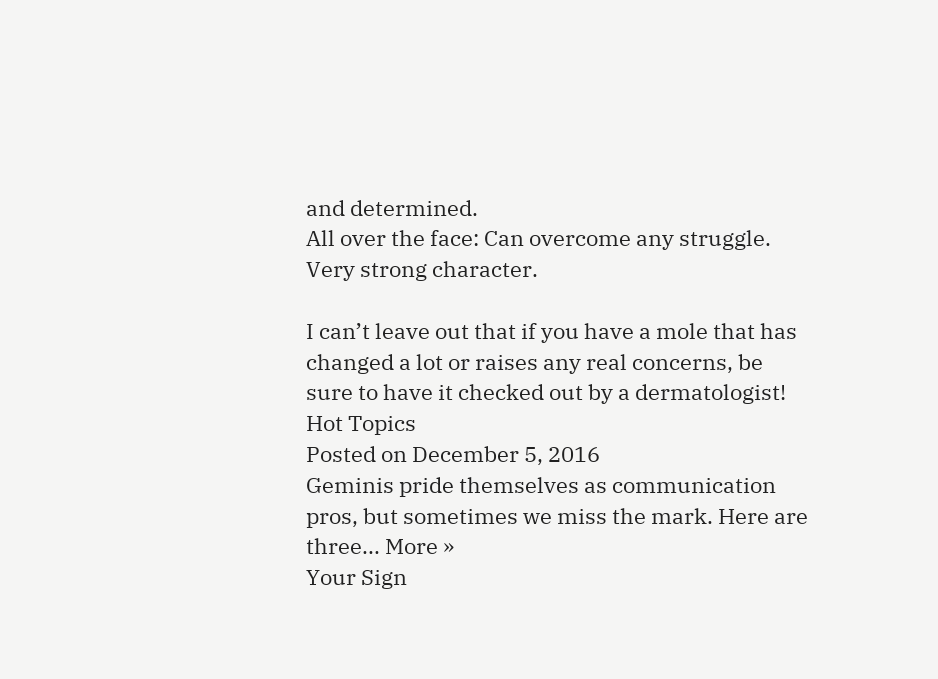and determined.
All over the face: Can overcome any struggle. Very strong character.

I can’t leave out that if you have a mole that has changed a lot or raises any real concerns, be sure to have it checked out by a dermatologist!
Hot Topics
Posted on December 5, 2016
Geminis pride themselves as communication pros, but sometimes we miss the mark. Here are three... More »
Your Sign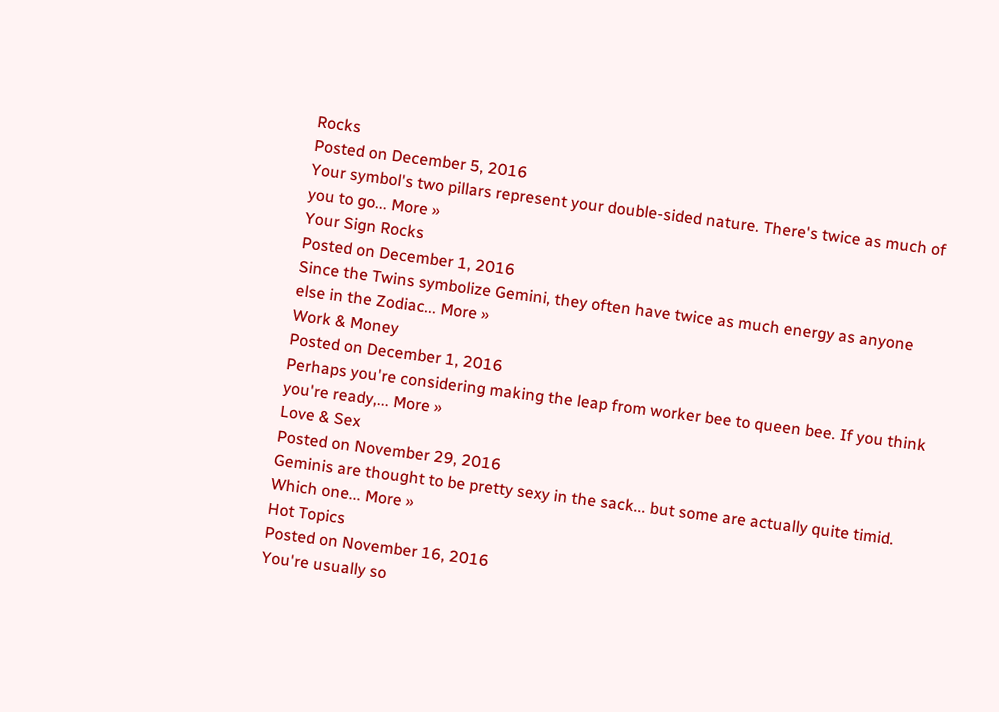Rocks
Posted on December 5, 2016
Your symbol's two pillars represent your double-sided nature. There's twice as much of you to go... More »
Your Sign Rocks
Posted on December 1, 2016
Since the Twins symbolize Gemini, they often have twice as much energy as anyone else in the Zodiac... More »
Work & Money
Posted on December 1, 2016
Perhaps you're considering making the leap from worker bee to queen bee. If you think you're ready,... More »
Love & Sex
Posted on November 29, 2016
Geminis are thought to be pretty sexy in the sack... but some are actually quite timid. Which one... More »
Hot Topics
Posted on November 16, 2016
You're usually so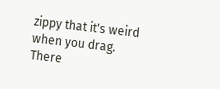zippy that it's weird when you drag. There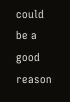could be a good reason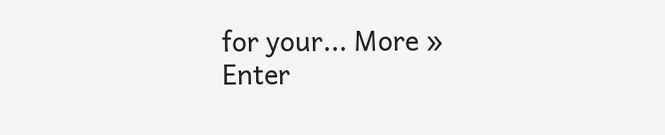for your... More »
Enter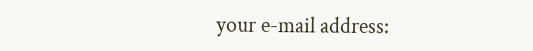your e-mail address: